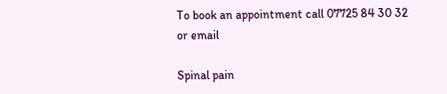To book an appointment call 07725 84 30 32 or email

Spinal pain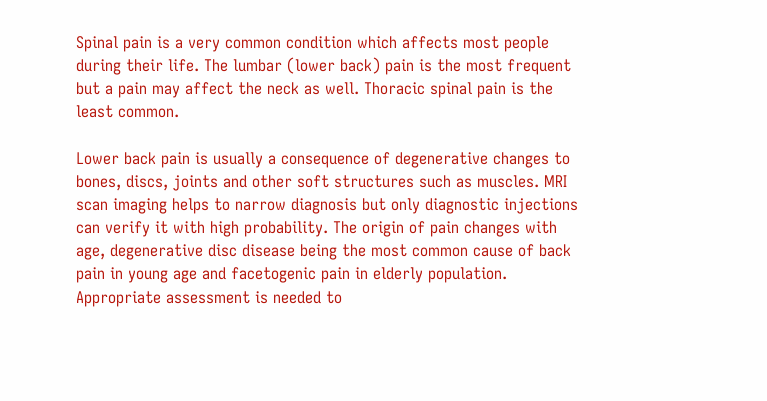Spinal pain is a very common condition which affects most people during their life. The lumbar (lower back) pain is the most frequent but a pain may affect the neck as well. Thoracic spinal pain is the least common.

Lower back pain is usually a consequence of degenerative changes to bones, discs, joints and other soft structures such as muscles. MRI scan imaging helps to narrow diagnosis but only diagnostic injections can verify it with high probability. The origin of pain changes with age, degenerative disc disease being the most common cause of back pain in young age and facetogenic pain in elderly population. Appropriate assessment is needed to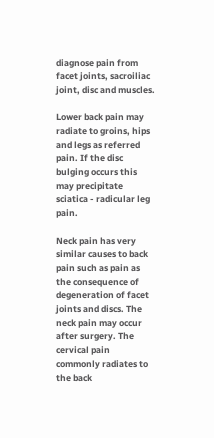diagnose pain from facet joints, sacroiliac joint, disc and muscles.

Lower back pain may radiate to groins, hips and legs as referred pain. If the disc bulging occurs this may precipitate sciatica - radicular leg pain.

Neck pain has very similar causes to back pain such as pain as the consequence of degeneration of facet joints and discs. The neck pain may occur after surgery. The cervical pain commonly radiates to the back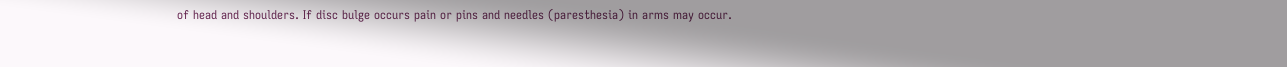of head and shoulders. If disc bulge occurs pain or pins and needles (paresthesia) in arms may occur.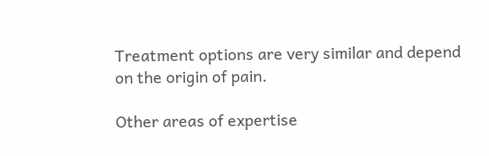Treatment options are very similar and depend on the origin of pain.

Other areas of expertise